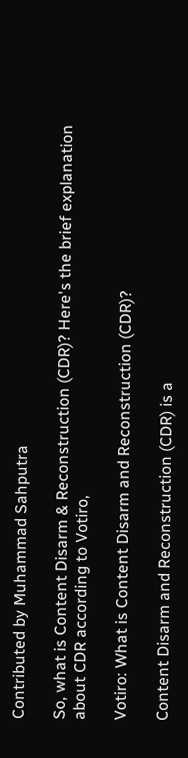Contributed by Muhammad Sahputra

So, what is Content Disarm & Reconstruction (CDR)? Here's the brief explanation about CDR according to Votiro,

Votiro: What is Content Disarm and Reconstruction (CDR)?

Content Disarm and Reconstruction (CDR) is a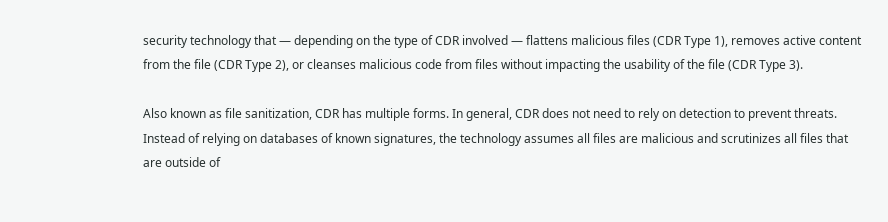security technology that — depending on the type of CDR involved — flattens malicious files (CDR Type 1), removes active content from the file (CDR Type 2), or cleanses malicious code from files without impacting the usability of the file (CDR Type 3).

Also known as file sanitization, CDR has multiple forms. In general, CDR does not need to rely on detection to prevent threats. Instead of relying on databases of known signatures, the technology assumes all files are malicious and scrutinizes all files that are outside of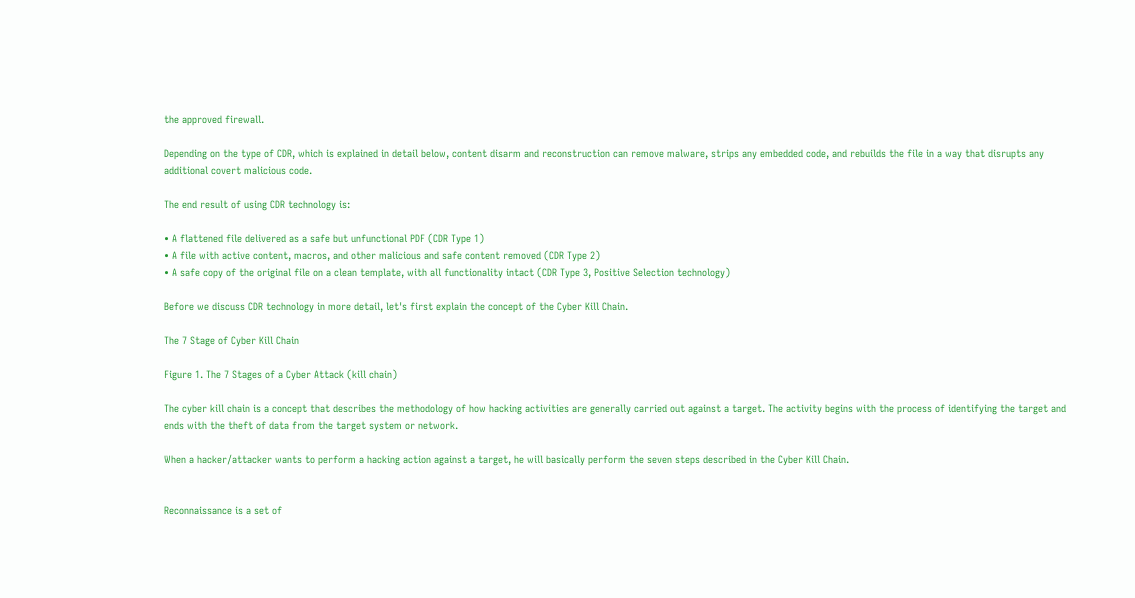the approved firewall.

Depending on the type of CDR, which is explained in detail below, content disarm and reconstruction can remove malware, strips any embedded code, and rebuilds the file in a way that disrupts any additional covert malicious code.

The end result of using CDR technology is:

• A flattened file delivered as a safe but unfunctional PDF (CDR Type 1)
• A file with active content, macros, and other malicious and safe content removed (CDR Type 2)
• A safe copy of the original file on a clean template, with all functionality intact (CDR Type 3, Positive Selection technology)

Before we discuss CDR technology in more detail, let's first explain the concept of the Cyber Kill Chain.

The 7 Stage of Cyber Kill Chain

Figure 1. The 7 Stages of a Cyber Attack (kill chain)

The cyber kill chain is a concept that describes the methodology of how hacking activities are generally carried out against a target. The activity begins with the process of identifying the target and ends with the theft of data from the target system or network.

When a hacker/attacker wants to perform a hacking action against a target, he will basically perform the seven steps described in the Cyber Kill Chain.


Reconnaissance is a set of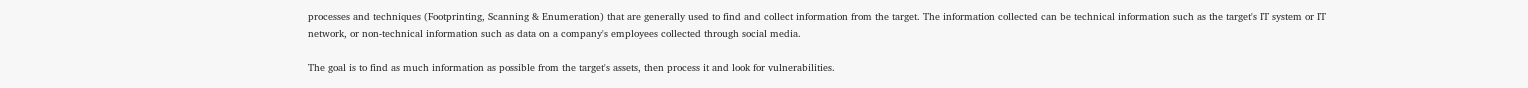processes and techniques (Footprinting, Scanning & Enumeration) that are generally used to find and collect information from the target. The information collected can be technical information such as the target's IT system or IT network, or non-technical information such as data on a company's employees collected through social media.

The goal is to find as much information as possible from the target's assets, then process it and look for vulnerabilities.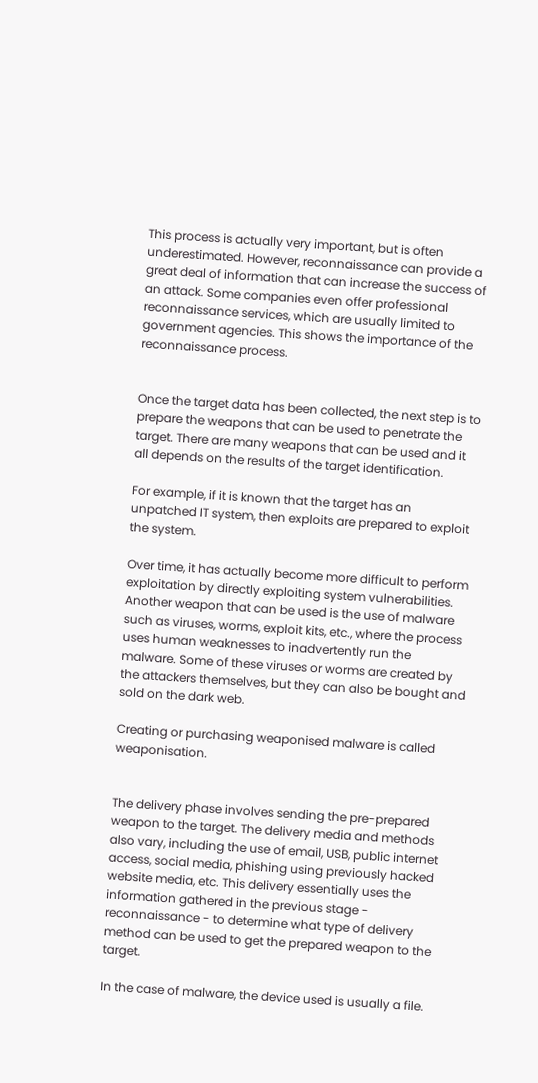This process is actually very important, but is often underestimated. However, reconnaissance can provide a great deal of information that can increase the success of an attack. Some companies even offer professional reconnaissance services, which are usually limited to government agencies. This shows the importance of the reconnaissance process.


Once the target data has been collected, the next step is to prepare the weapons that can be used to penetrate the target. There are many weapons that can be used and it all depends on the results of the target identification.

For example, if it is known that the target has an unpatched IT system, then exploits are prepared to exploit the system.

Over time, it has actually become more difficult to perform exploitation by directly exploiting system vulnerabilities. Another weapon that can be used is the use of malware such as viruses, worms, exploit kits, etc., where the process uses human weaknesses to inadvertently run the malware. Some of these viruses or worms are created by the attackers themselves, but they can also be bought and sold on the dark web.

Creating or purchasing weaponised malware is called weaponisation.


The delivery phase involves sending the pre-prepared weapon to the target. The delivery media and methods also vary, including the use of email, USB, public internet access, social media, phishing using previously hacked website media, etc. This delivery essentially uses the information gathered in the previous stage - reconnaissance - to determine what type of delivery method can be used to get the prepared weapon to the target.

In the case of malware, the device used is usually a file.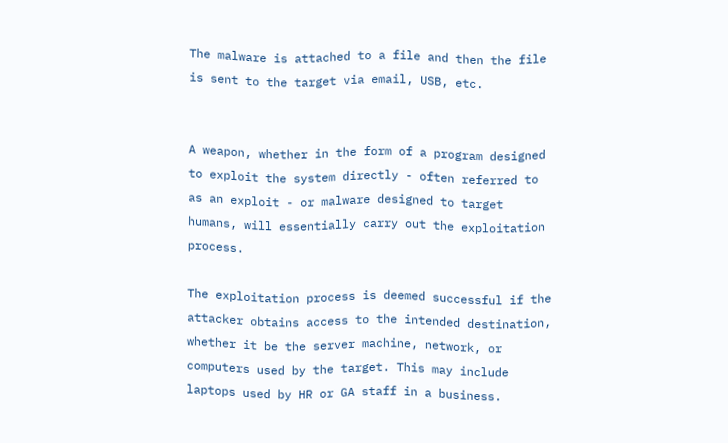The malware is attached to a file and then the file is sent to the target via email, USB, etc.


A weapon, whether in the form of a program designed to exploit the system directly - often referred to as an exploit - or malware designed to target humans, will essentially carry out the exploitation process.

The exploitation process is deemed successful if the attacker obtains access to the intended destination, whether it be the server machine, network, or computers used by the target. This may include laptops used by HR or GA staff in a business.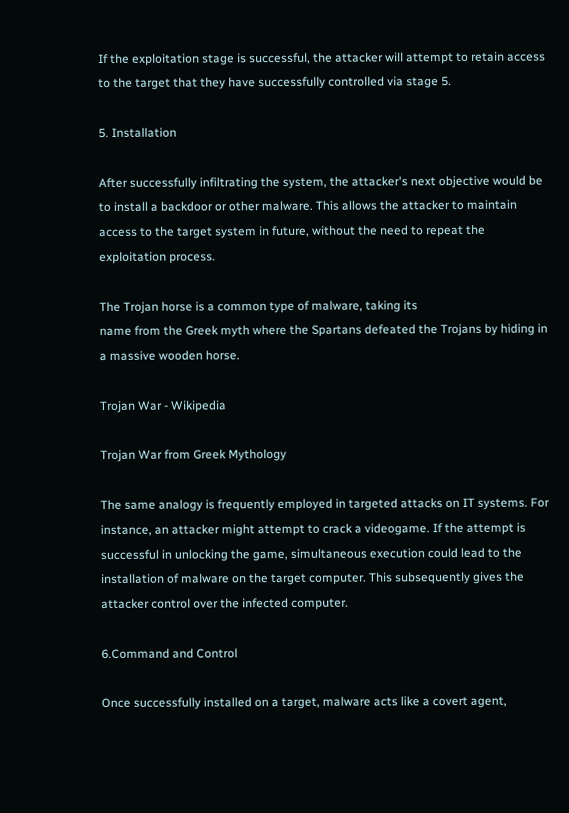If the exploitation stage is successful, the attacker will attempt to retain access to the target that they have successfully controlled via stage 5.

5. Installation

After successfully infiltrating the system, the attacker's next objective would be to install a backdoor or other malware. This allows the attacker to maintain access to the target system in future, without the need to repeat the exploitation process.

The Trojan horse is a common type of malware, taking its
name from the Greek myth where the Spartans defeated the Trojans by hiding in a massive wooden horse.

Trojan War - Wikipedia

Trojan War from Greek Mythology

The same analogy is frequently employed in targeted attacks on IT systems. For instance, an attacker might attempt to crack a videogame. If the attempt is successful in unlocking the game, simultaneous execution could lead to the installation of malware on the target computer. This subsequently gives the attacker control over the infected computer.

6.Command and Control

Once successfully installed on a target, malware acts like a covert agent,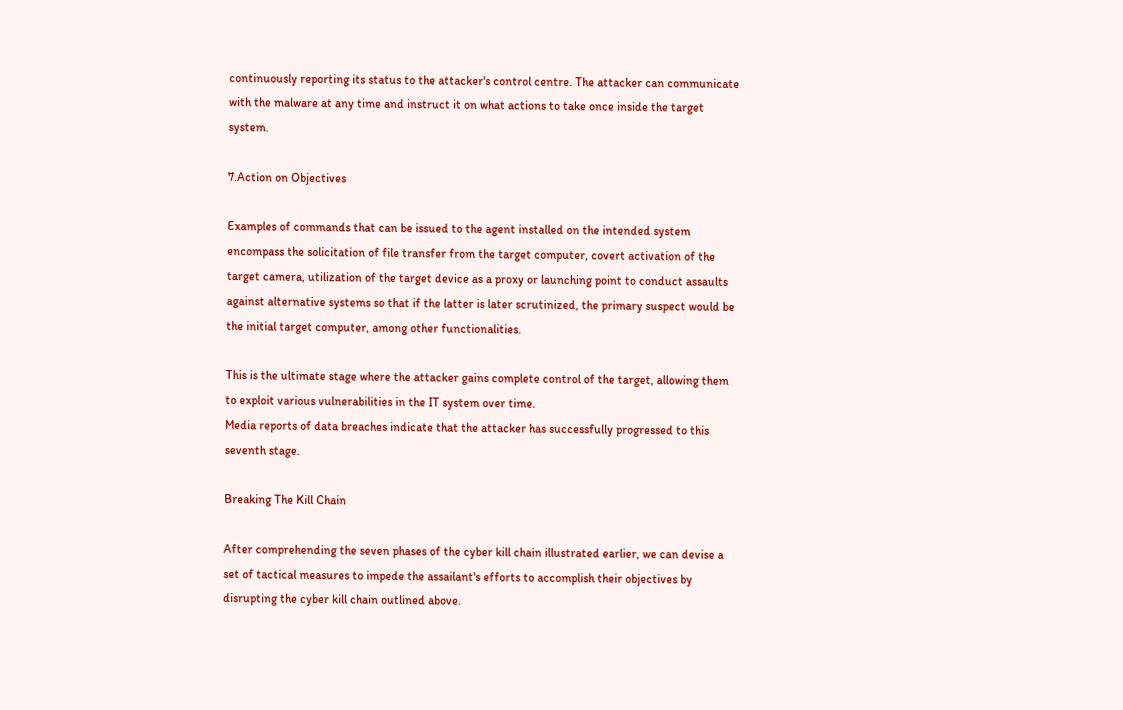continuously reporting its status to the attacker's control centre. The attacker can communicate with the malware at any time and instruct it on what actions to take once inside the target system.

7.Action on Objectives

Examples of commands that can be issued to the agent installed on the intended system encompass the solicitation of file transfer from the target computer, covert activation of the target camera, utilization of the target device as a proxy or launching point to conduct assaults against alternative systems so that if the latter is later scrutinized, the primary suspect would be the initial target computer, among other functionalities.

This is the ultimate stage where the attacker gains complete control of the target, allowing them to exploit various vulnerabilities in the IT system over time.
Media reports of data breaches indicate that the attacker has successfully progressed to this seventh stage.

Breaking The Kill Chain

After comprehending the seven phases of the cyber kill chain illustrated earlier, we can devise a set of tactical measures to impede the assailant's efforts to accomplish their objectives by disrupting the cyber kill chain outlined above.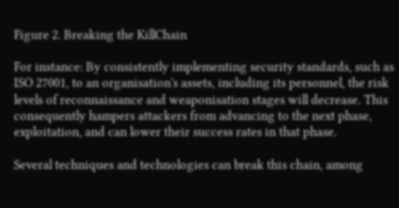Figure 2. Breaking the KillChain

For instance: By consistently implementing security standards, such as ISO 27001, to an organisation's assets, including its personnel, the risk levels of reconnaissance and weaponisation stages will decrease. This consequently hampers attackers from advancing to the next phase, exploitation, and can lower their success rates in that phase.

Several techniques and technologies can break this chain, among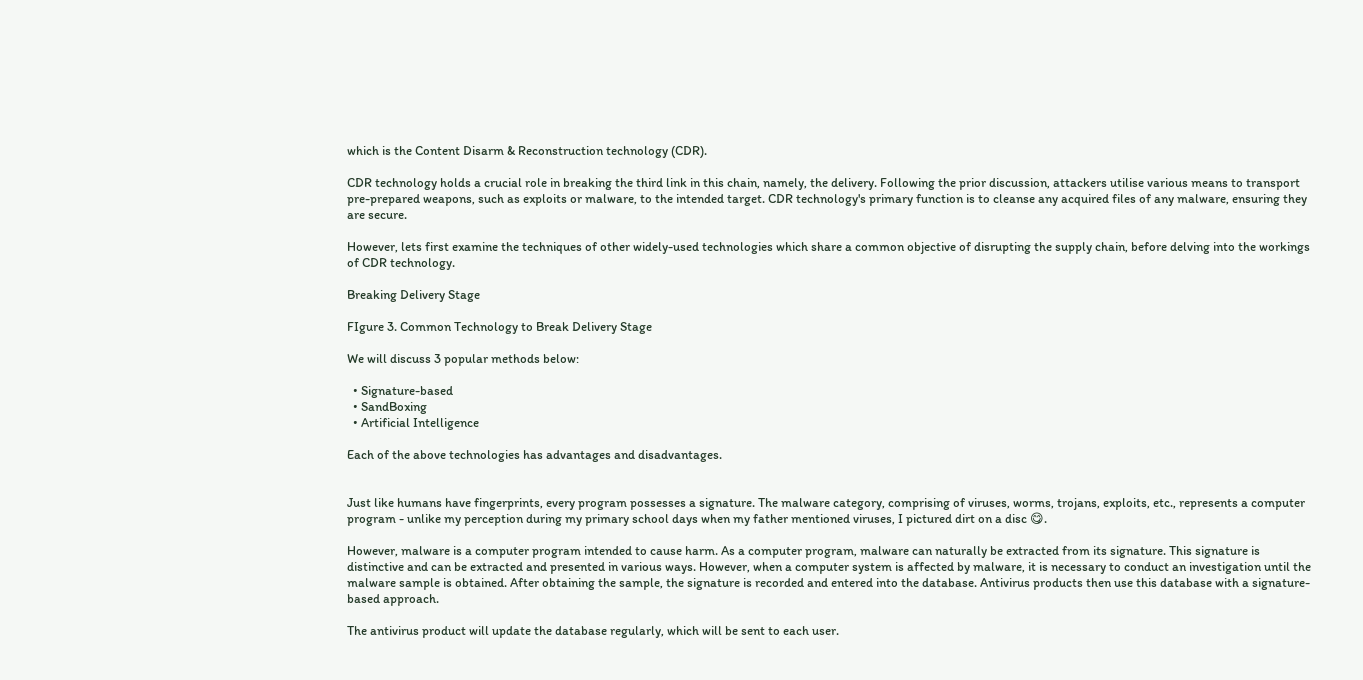which is the Content Disarm & Reconstruction technology (CDR).

CDR technology holds a crucial role in breaking the third link in this chain, namely, the delivery. Following the prior discussion, attackers utilise various means to transport pre-prepared weapons, such as exploits or malware, to the intended target. CDR technology's primary function is to cleanse any acquired files of any malware, ensuring they are secure.

However, lets first examine the techniques of other widely-used technologies which share a common objective of disrupting the supply chain, before delving into the workings of CDR technology.

Breaking Delivery Stage

FIgure 3. Common Technology to Break Delivery Stage

We will discuss 3 popular methods below:

  • Signature-based
  • SandBoxing
  • Artificial Intelligence

Each of the above technologies has advantages and disadvantages.


Just like humans have fingerprints, every program possesses a signature. The malware category, comprising of viruses, worms, trojans, exploits, etc., represents a computer program - unlike my perception during my primary school days when my father mentioned viruses, I pictured dirt on a disc 😋.

However, malware is a computer program intended to cause harm. As a computer program, malware can naturally be extracted from its signature. This signature is distinctive and can be extracted and presented in various ways. However, when a computer system is affected by malware, it is necessary to conduct an investigation until the malware sample is obtained. After obtaining the sample, the signature is recorded and entered into the database. Antivirus products then use this database with a signature-based approach.

The antivirus product will update the database regularly, which will be sent to each user.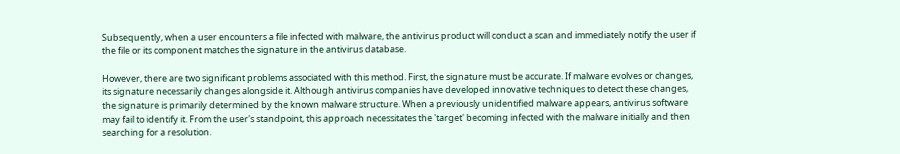Subsequently, when a user encounters a file infected with malware, the antivirus product will conduct a scan and immediately notify the user if the file or its component matches the signature in the antivirus database.

However, there are two significant problems associated with this method. First, the signature must be accurate. If malware evolves or changes, its signature necessarily changes alongside it. Although antivirus companies have developed innovative techniques to detect these changes, the signature is primarily determined by the known malware structure. When a previously unidentified malware appears, antivirus software may fail to identify it. From the user's standpoint, this approach necessitates the 'target' becoming infected with the malware initially and then searching for a resolution.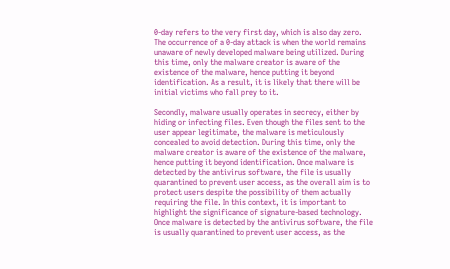0-day refers to the very first day, which is also day zero. The occurrence of a 0-day attack is when the world remains unaware of newly developed malware being utilized. During this time, only the malware creator is aware of the existence of the malware, hence putting it beyond identification. As a result, it is likely that there will be initial victims who fall prey to it.

Secondly, malware usually operates in secrecy, either by hiding or infecting files. Even though the files sent to the user appear legitimate, the malware is meticulously concealed to avoid detection. During this time, only the malware creator is aware of the existence of the malware, hence putting it beyond identification. Once malware is detected by the antivirus software, the file is usually quarantined to prevent user access, as the overall aim is to protect users despite the possibility of them actually requiring the file. In this context, it is important to highlight the significance of signature-based technology. Once malware is detected by the antivirus software, the file is usually quarantined to prevent user access, as the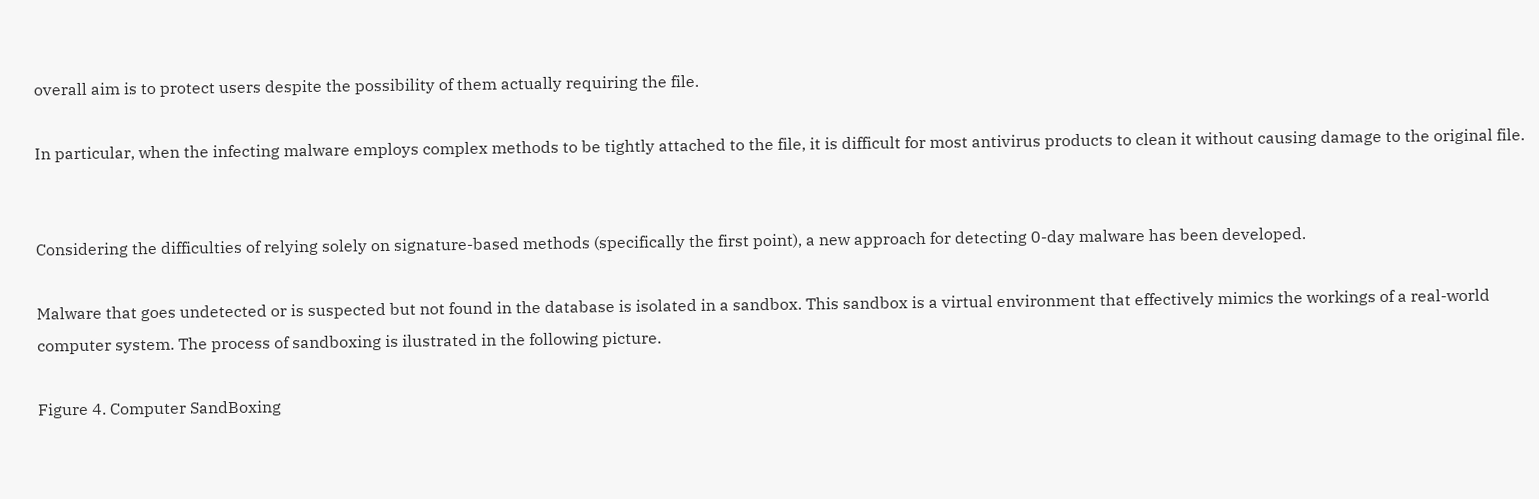overall aim is to protect users despite the possibility of them actually requiring the file.

In particular, when the infecting malware employs complex methods to be tightly attached to the file, it is difficult for most antivirus products to clean it without causing damage to the original file.


Considering the difficulties of relying solely on signature-based methods (specifically the first point), a new approach for detecting 0-day malware has been developed.

Malware that goes undetected or is suspected but not found in the database is isolated in a sandbox. This sandbox is a virtual environment that effectively mimics the workings of a real-world computer system. The process of sandboxing is ilustrated in the following picture.

Figure 4. Computer SandBoxing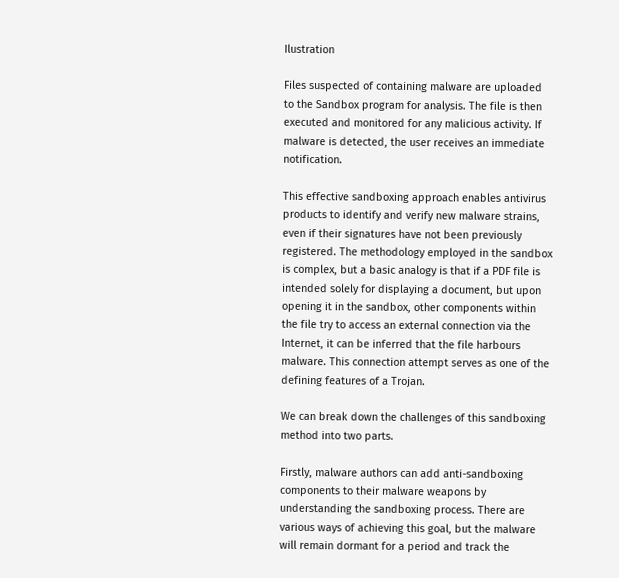Ilustration

Files suspected of containing malware are uploaded to the Sandbox program for analysis. The file is then executed and monitored for any malicious activity. If malware is detected, the user receives an immediate notification.

This effective sandboxing approach enables antivirus products to identify and verify new malware strains, even if their signatures have not been previously registered. The methodology employed in the sandbox is complex, but a basic analogy is that if a PDF file is intended solely for displaying a document, but upon opening it in the sandbox, other components within the file try to access an external connection via the Internet, it can be inferred that the file harbours malware. This connection attempt serves as one of the defining features of a Trojan.

We can break down the challenges of this sandboxing method into two parts.

Firstly, malware authors can add anti-sandboxing components to their malware weapons by understanding the sandboxing process. There are various ways of achieving this goal, but the malware will remain dormant for a period and track the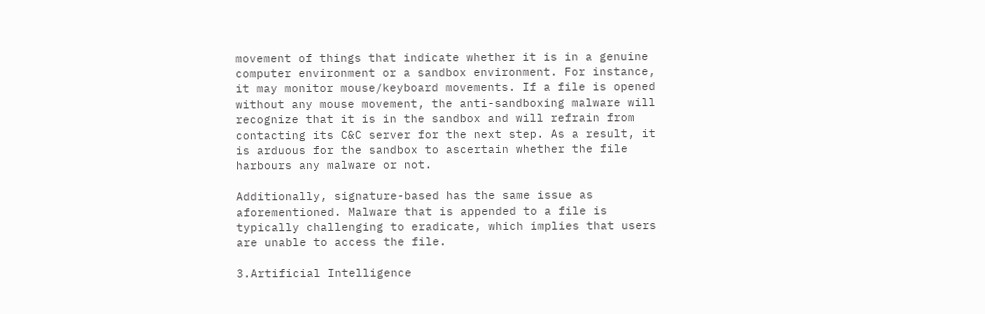movement of things that indicate whether it is in a genuine computer environment or a sandbox environment. For instance, it may monitor mouse/keyboard movements. If a file is opened without any mouse movement, the anti-sandboxing malware will recognize that it is in the sandbox and will refrain from contacting its C&C server for the next step. As a result, it is arduous for the sandbox to ascertain whether the file harbours any malware or not.

Additionally, signature-based has the same issue as aforementioned. Malware that is appended to a file is typically challenging to eradicate, which implies that users are unable to access the file.

3.Artificial Intelligence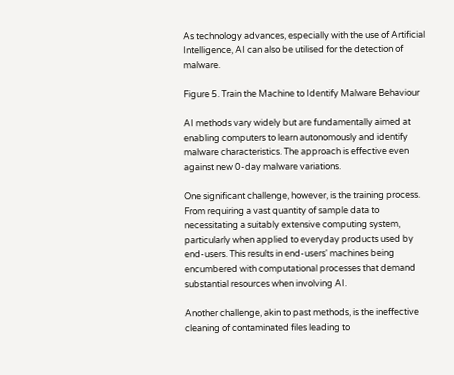As technology advances, especially with the use of Artificial Intelligence, AI can also be utilised for the detection of malware.

Figure 5. Train the Machine to Identify Malware Behaviour

AI methods vary widely but are fundamentally aimed at enabling computers to learn autonomously and identify malware characteristics. The approach is effective even against new 0-day malware variations.

One significant challenge, however, is the training process. From requiring a vast quantity of sample data to necessitating a suitably extensive computing system, particularly when applied to everyday products used by end-users. This results in end-users' machines being encumbered with computational processes that demand substantial resources when involving AI.

Another challenge, akin to past methods, is the ineffective cleaning of contaminated files leading to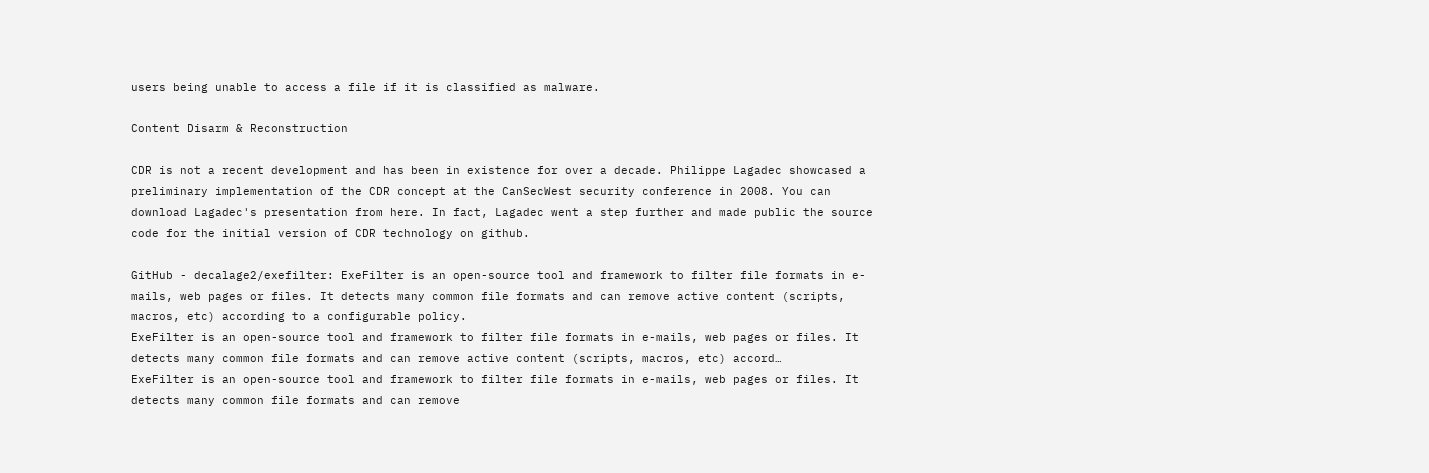users being unable to access a file if it is classified as malware.

Content Disarm & Reconstruction

CDR is not a recent development and has been in existence for over a decade. Philippe Lagadec showcased a preliminary implementation of the CDR concept at the CanSecWest security conference in 2008. You can download Lagadec's presentation from here. In fact, Lagadec went a step further and made public the source code for the initial version of CDR technology on github.

GitHub - decalage2/exefilter: ExeFilter is an open-source tool and framework to filter file formats in e-mails, web pages or files. It detects many common file formats and can remove active content (scripts, macros, etc) according to a configurable policy.
ExeFilter is an open-source tool and framework to filter file formats in e-mails, web pages or files. It detects many common file formats and can remove active content (scripts, macros, etc) accord…
ExeFilter is an open-source tool and framework to filter file formats in e-mails, web pages or files. It detects many common file formats and can remove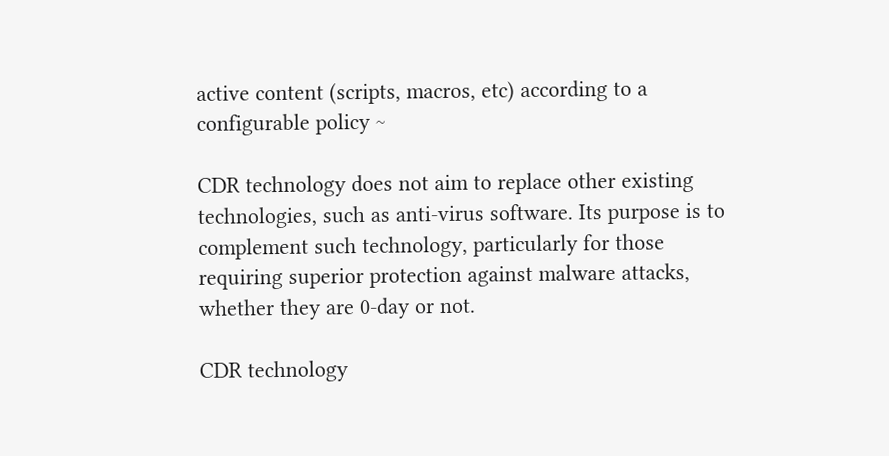active content (scripts, macros, etc) according to a configurable policy ~

CDR technology does not aim to replace other existing technologies, such as anti-virus software. Its purpose is to complement such technology, particularly for those requiring superior protection against malware attacks, whether they are 0-day or not.

CDR technology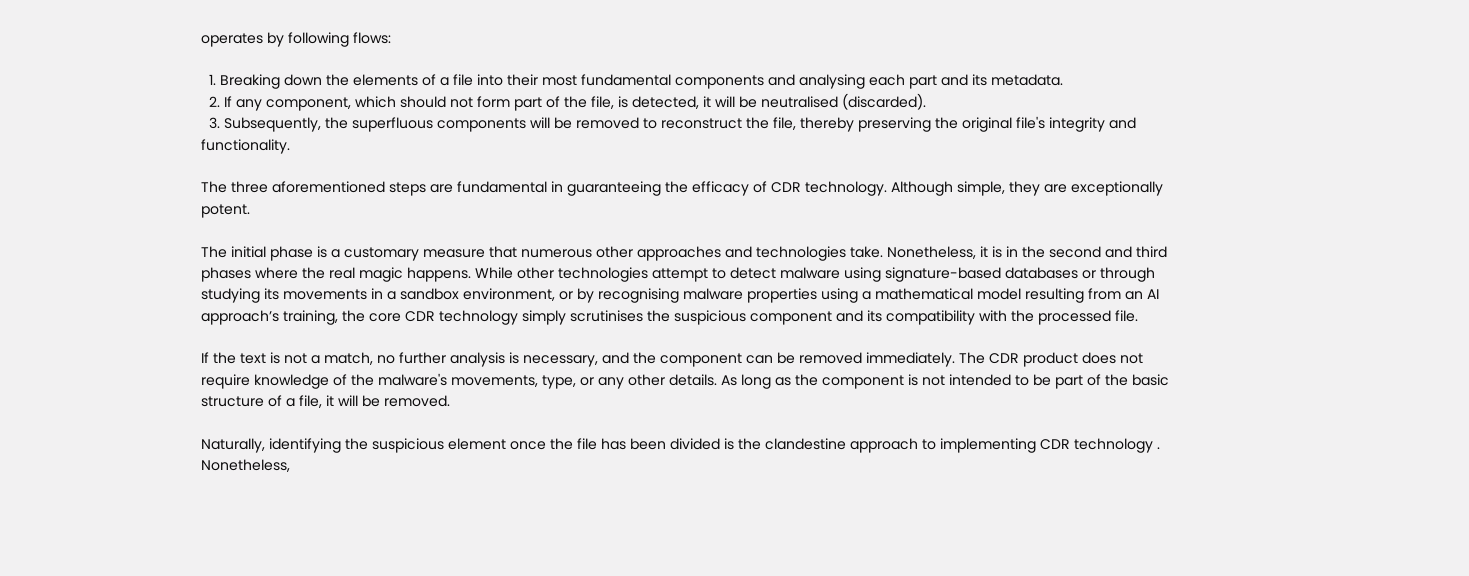operates by following flows:

  1. Breaking down the elements of a file into their most fundamental components and analysing each part and its metadata.
  2. If any component, which should not form part of the file, is detected, it will be neutralised (discarded).
  3. Subsequently, the superfluous components will be removed to reconstruct the file, thereby preserving the original file's integrity and functionality.

The three aforementioned steps are fundamental in guaranteeing the efficacy of CDR technology. Although simple, they are exceptionally potent.

The initial phase is a customary measure that numerous other approaches and technologies take. Nonetheless, it is in the second and third phases where the real magic happens. While other technologies attempt to detect malware using signature-based databases or through studying its movements in a sandbox environment, or by recognising malware properties using a mathematical model resulting from an AI approach’s training, the core CDR technology simply scrutinises the suspicious component and its compatibility with the processed file.

If the text is not a match, no further analysis is necessary, and the component can be removed immediately. The CDR product does not require knowledge of the malware's movements, type, or any other details. As long as the component is not intended to be part of the basic structure of a file, it will be removed.

Naturally, identifying the suspicious element once the file has been divided is the clandestine approach to implementing CDR technology . Nonetheless,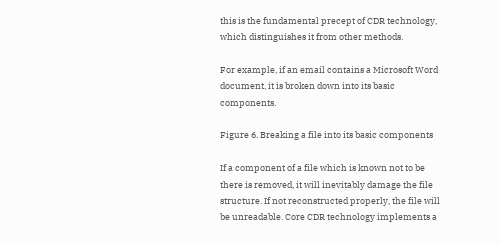this is the fundamental precept of CDR technology, which distinguishes it from other methods.

For example, if an email contains a Microsoft Word document, it is broken down into its basic components.

Figure 6. Breaking a file into its basic components

If a component of a file which is known not to be there is removed, it will inevitably damage the file structure. If not reconstructed properly, the file will be unreadable. Core CDR technology implements a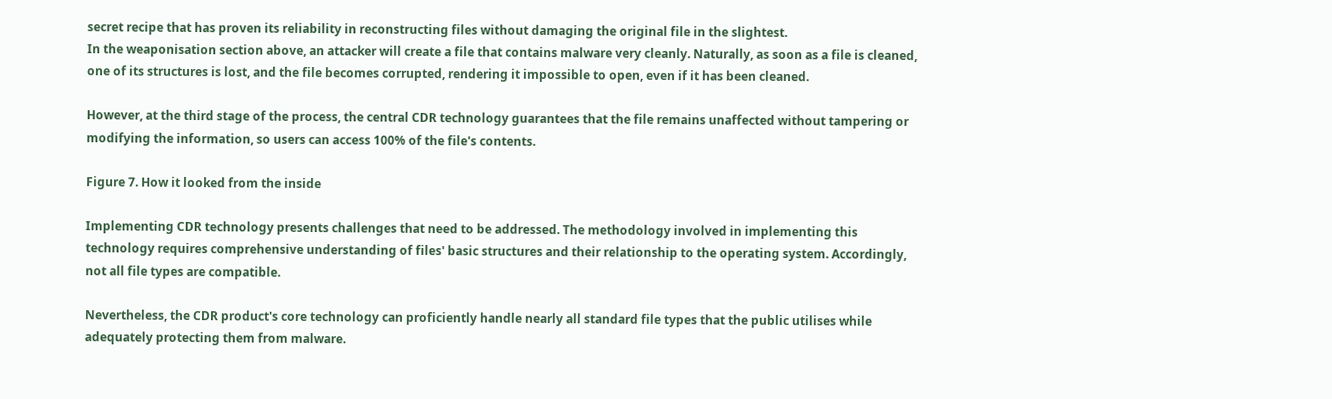secret recipe that has proven its reliability in reconstructing files without damaging the original file in the slightest.
In the weaponisation section above, an attacker will create a file that contains malware very cleanly. Naturally, as soon as a file is cleaned, one of its structures is lost, and the file becomes corrupted, rendering it impossible to open, even if it has been cleaned.

However, at the third stage of the process, the central CDR technology guarantees that the file remains unaffected without tampering or modifying the information, so users can access 100% of the file's contents.

Figure 7. How it looked from the inside

Implementing CDR technology presents challenges that need to be addressed. The methodology involved in implementing this technology requires comprehensive understanding of files' basic structures and their relationship to the operating system. Accordingly, not all file types are compatible.

Nevertheless, the CDR product's core technology can proficiently handle nearly all standard file types that the public utilises while adequately protecting them from malware.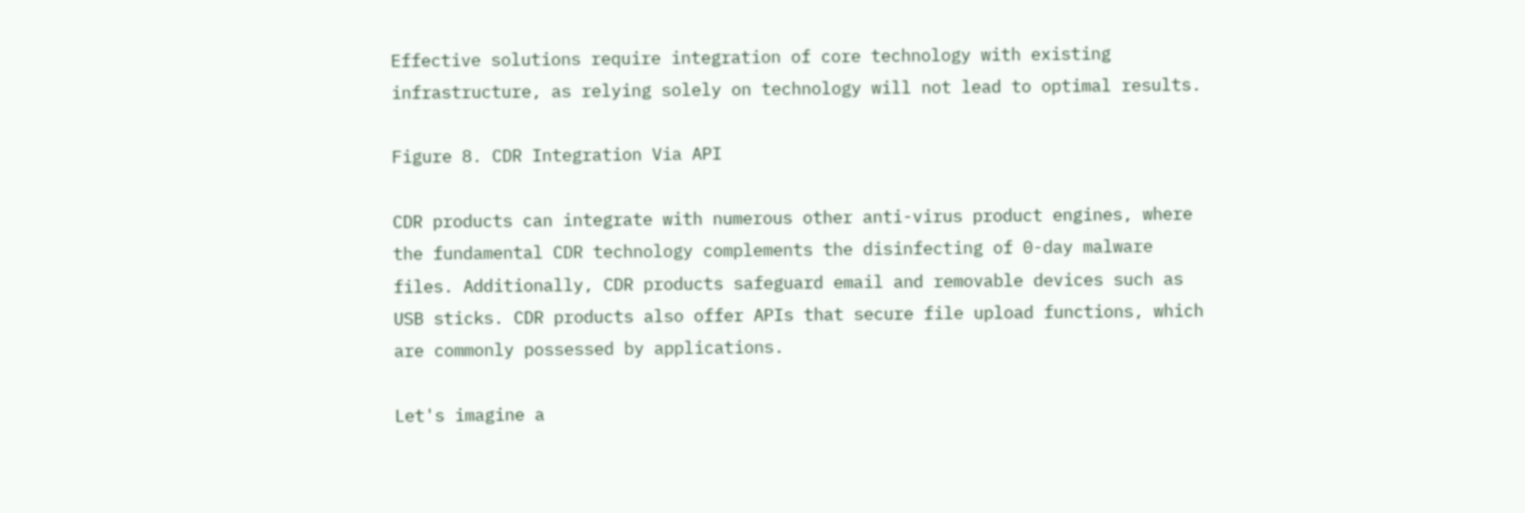Effective solutions require integration of core technology with existing infrastructure, as relying solely on technology will not lead to optimal results.

Figure 8. CDR Integration Via API

CDR products can integrate with numerous other anti-virus product engines, where the fundamental CDR technology complements the disinfecting of 0-day malware files. Additionally, CDR products safeguard email and removable devices such as USB sticks. CDR products also offer APIs that secure file upload functions, which are commonly possessed by applications.

Let's imagine a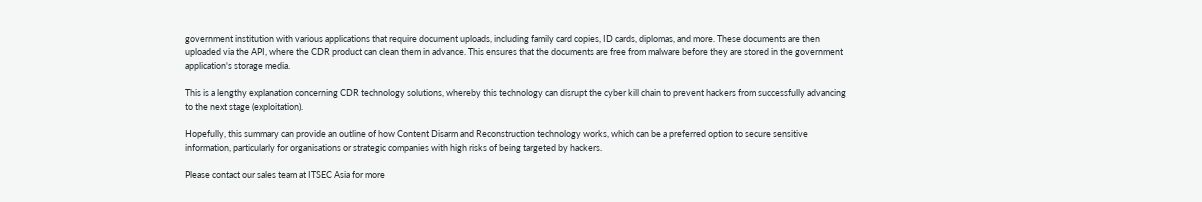government institution with various applications that require document uploads, including family card copies, ID cards, diplomas, and more. These documents are then uploaded via the API, where the CDR product can clean them in advance. This ensures that the documents are free from malware before they are stored in the government application's storage media.

This is a lengthy explanation concerning CDR technology solutions, whereby this technology can disrupt the cyber kill chain to prevent hackers from successfully advancing to the next stage (exploitation).

Hopefully, this summary can provide an outline of how Content Disarm and Reconstruction technology works, which can be a preferred option to secure sensitive information, particularly for organisations or strategic companies with high risks of being targeted by hackers.

Please contact our sales team at ITSEC Asia for more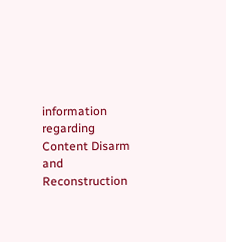information regarding Content Disarm and Reconstruction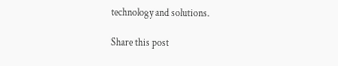technology and solutions.

Share this post